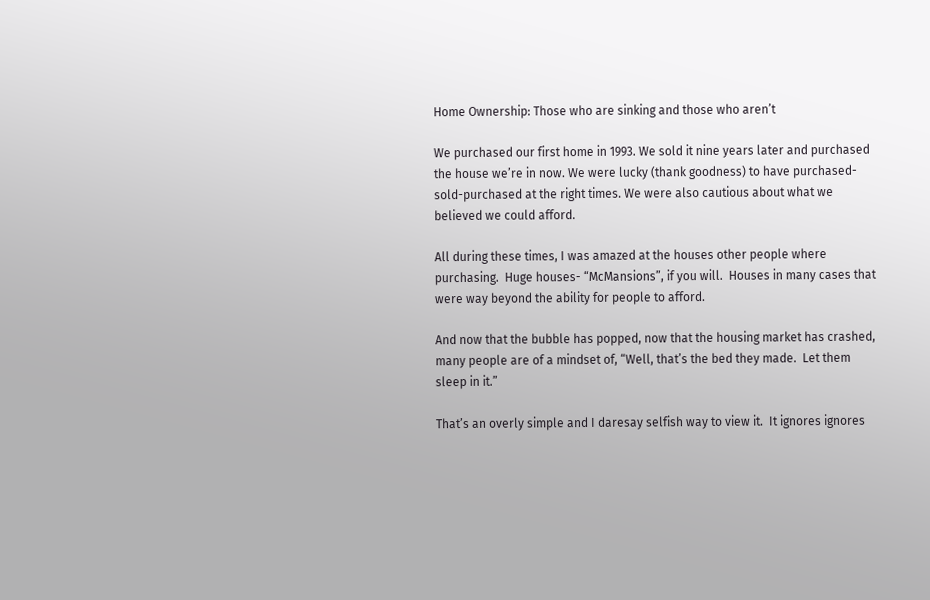Home Ownership: Those who are sinking and those who aren’t

We purchased our first home in 1993. We sold it nine years later and purchased the house we’re in now. We were lucky (thank goodness) to have purchased-sold-purchased at the right times. We were also cautious about what we believed we could afford.

All during these times, I was amazed at the houses other people where purchasing.  Huge houses- “McMansions”, if you will.  Houses in many cases that were way beyond the ability for people to afford.

And now that the bubble has popped, now that the housing market has crashed, many people are of a mindset of, “Well, that’s the bed they made.  Let them sleep in it.”

That’s an overly simple and I daresay selfish way to view it.  It ignores ignores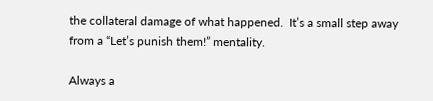the collateral damage of what happened.  It’s a small step away from a “Let’s punish them!” mentality.

Always a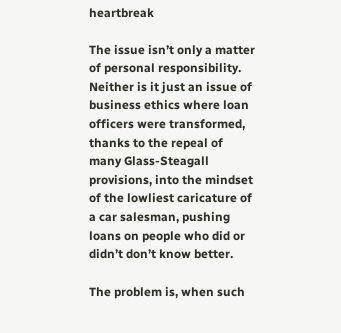heartbreak

The issue isn’t only a matter of personal responsibility. Neither is it just an issue of business ethics where loan officers were transformed, thanks to the repeal of many Glass-Steagall provisions, into the mindset of the lowliest caricature of a car salesman, pushing loans on people who did or didn’t don’t know better.

The problem is, when such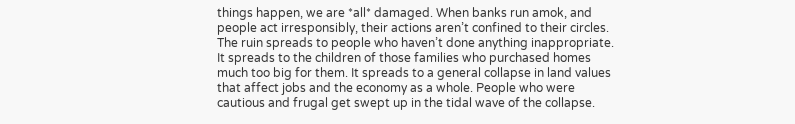things happen, we are *all* damaged. When banks run amok, and people act irresponsibly, their actions aren’t confined to their circles.   The ruin spreads to people who haven’t done anything inappropriate. It spreads to the children of those families who purchased homes much too big for them. It spreads to a general collapse in land values that affect jobs and the economy as a whole. People who were cautious and frugal get swept up in the tidal wave of the collapse.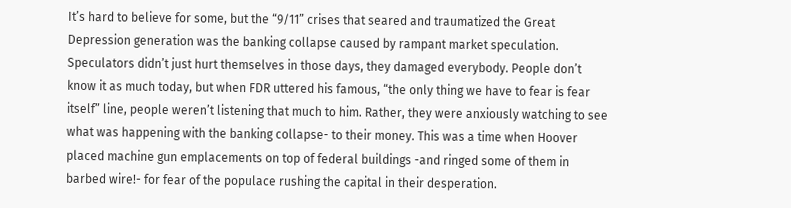It’s hard to believe for some, but the “9/11” crises that seared and traumatized the Great Depression generation was the banking collapse caused by rampant market speculation. Speculators didn’t just hurt themselves in those days, they damaged everybody. People don’t know it as much today, but when FDR uttered his famous, “the only thing we have to fear is fear itself” line, people weren’t listening that much to him. Rather, they were anxiously watching to see what was happening with the banking collapse- to their money. This was a time when Hoover placed machine gun emplacements on top of federal buildings -and ringed some of them in barbed wire!- for fear of the populace rushing the capital in their desperation.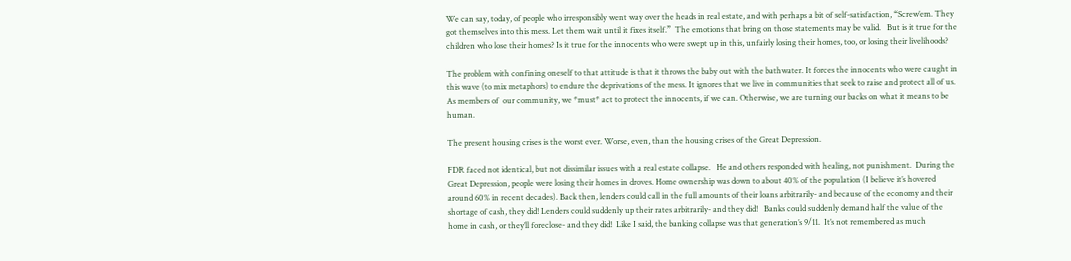We can say, today, of people who irresponsibly went way over the heads in real estate, and with perhaps a bit of self-satisfaction, “Screw’em. They got themselves into this mess. Let them wait until it fixes itself.”  The emotions that bring on those statements may be valid.   But is it true for the children who lose their homes? Is it true for the innocents who were swept up in this, unfairly losing their homes, too, or losing their livelihoods?

The problem with confining oneself to that attitude is that it throws the baby out with the bathwater. It forces the innocents who were caught in this wave (to mix metaphors) to endure the deprivations of the mess. It ignores that we live in communities that seek to raise and protect all of us.  As members of  our community, we *must* act to protect the innocents, if we can. Otherwise, we are turning our backs on what it means to be human.

The present housing crises is the worst ever. Worse, even, than the housing crises of the Great Depression.

FDR faced not identical, but not dissimilar issues with a real estate collapse.   He and others responded with healing, not punishment.  During the Great Depression, people were losing their homes in droves. Home ownership was down to about 40% of the population (I believe it’s hovered around 60% in recent decades). Back then, lenders could call in the full amounts of their loans arbitrarily- and because of the economy and their shortage of cash, they did! Lenders could suddenly up their rates arbitrarily- and they did!   Banks could suddenly demand half the value of the home in cash, or they’ll foreclose- and they did!  Like I said, the banking collapse was that generation’s 9/11.  It’s not remembered as much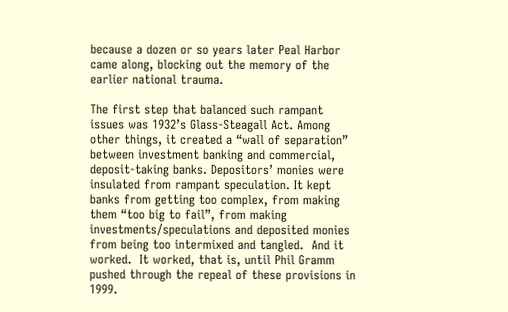because a dozen or so years later Peal Harbor came along, blocking out the memory of the earlier national trauma.

The first step that balanced such rampant issues was 1932’s Glass-Steagall Act. Among other things, it created a “wall of separation” between investment banking and commercial, deposit-taking banks. Depositors’ monies were insulated from rampant speculation. It kept banks from getting too complex, from making them “too big to fail”, from making investments/speculations and deposited monies from being too intermixed and tangled.  And it worked.  It worked, that is, until Phil Gramm pushed through the repeal of these provisions in 1999.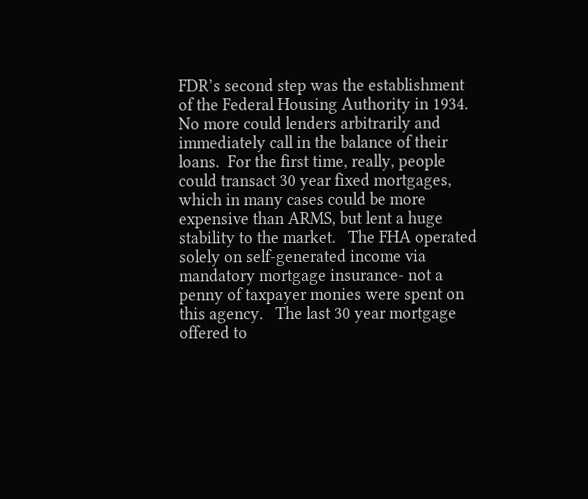FDR’s second step was the establishment of the Federal Housing Authority in 1934. No more could lenders arbitrarily and immediately call in the balance of their loans.  For the first time, really, people could transact 30 year fixed mortgages, which in many cases could be more expensive than ARMS, but lent a huge stability to the market.   The FHA operated solely on self-generated income via mandatory mortgage insurance- not a penny of taxpayer monies were spent on this agency.   The last 30 year mortgage offered to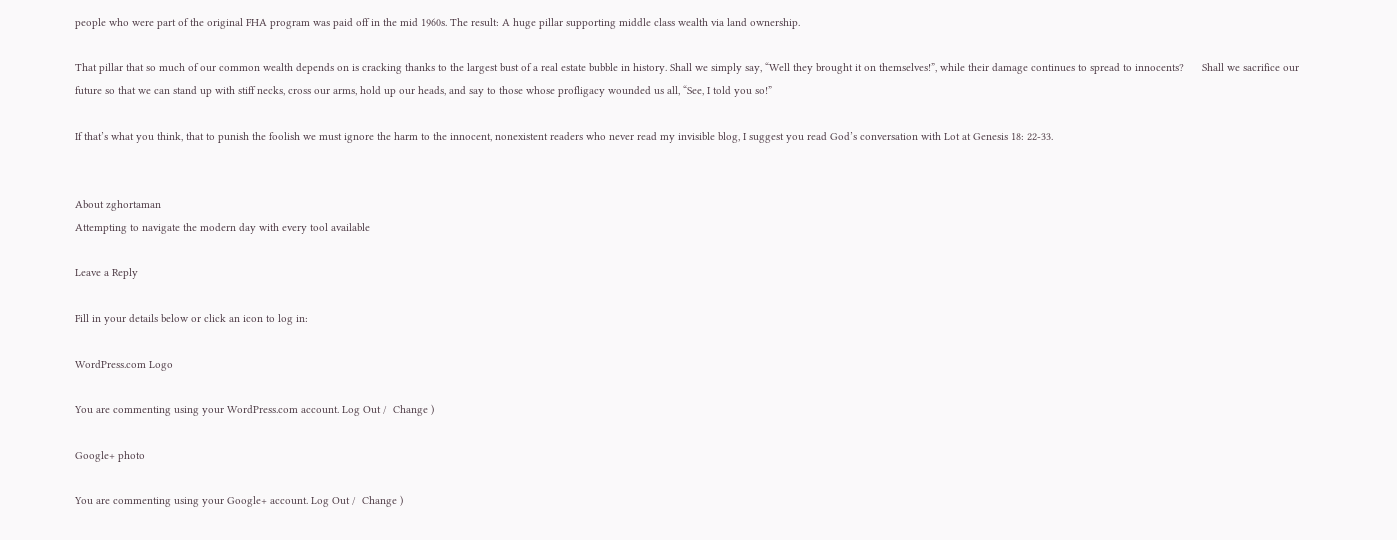people who were part of the original FHA program was paid off in the mid 1960s. The result: A huge pillar supporting middle class wealth via land ownership.

That pillar that so much of our common wealth depends on is cracking thanks to the largest bust of a real estate bubble in history. Shall we simply say, “Well they brought it on themselves!”, while their damage continues to spread to innocents?      Shall we sacrifice our future so that we can stand up with stiff necks, cross our arms, hold up our heads, and say to those whose profligacy wounded us all, “See, I told you so!”

If that’s what you think, that to punish the foolish we must ignore the harm to the innocent, nonexistent readers who never read my invisible blog, I suggest you read God’s conversation with Lot at Genesis 18: 22-33.


About zghortaman
Attempting to navigate the modern day with every tool available

Leave a Reply

Fill in your details below or click an icon to log in:

WordPress.com Logo

You are commenting using your WordPress.com account. Log Out /  Change )

Google+ photo

You are commenting using your Google+ account. Log Out /  Change )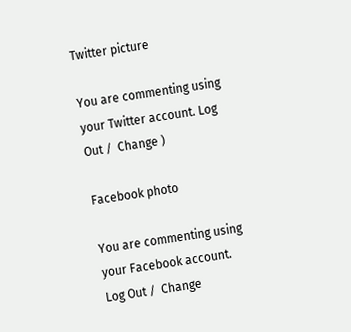Twitter picture

You are commenting using your Twitter account. Log Out /  Change )

Facebook photo

You are commenting using your Facebook account. Log Out /  Change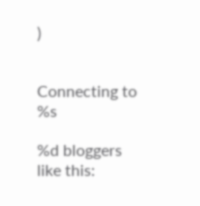)


Connecting to %s

%d bloggers like this: